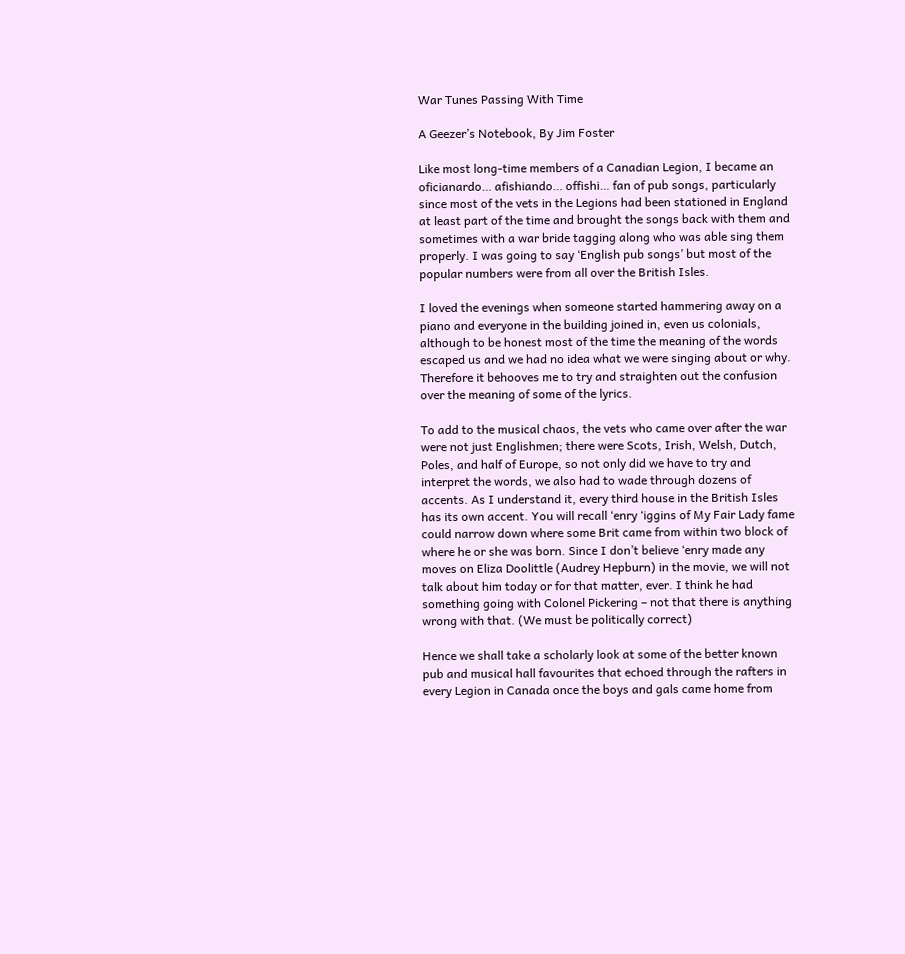War Tunes Passing With Time

A Geezer’s Notebook, By Jim Foster

Like most long-time members of a Canadian Legion, I became an oficianardo… afishiando… offishi… fan of pub songs, particularly since most of the vets in the Legions had been stationed in England at least part of the time and brought the songs back with them and sometimes with a war bride tagging along who was able sing them properly. I was going to say ‘English pub songs’ but most of the popular numbers were from all over the British Isles.

I loved the evenings when someone started hammering away on a piano and everyone in the building joined in, even us colonials, although to be honest most of the time the meaning of the words escaped us and we had no idea what we were singing about or why. Therefore it behooves me to try and straighten out the confusion over the meaning of some of the lyrics.

To add to the musical chaos, the vets who came over after the war were not just Englishmen; there were Scots, Irish, Welsh, Dutch, Poles, and half of Europe, so not only did we have to try and interpret the words, we also had to wade through dozens of accents. As I understand it, every third house in the British Isles has its own accent. You will recall ‘enry ‘iggins of My Fair Lady fame could narrow down where some Brit came from within two block of where he or she was born. Since I don’t believe ‘enry made any moves on Eliza Doolittle (Audrey Hepburn) in the movie, we will not talk about him today or for that matter, ever. I think he had something going with Colonel Pickering – not that there is anything wrong with that. (We must be politically correct)

Hence we shall take a scholarly look at some of the better known pub and musical hall favourites that echoed through the rafters in every Legion in Canada once the boys and gals came home from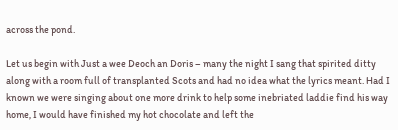across the pond.

Let us begin with Just a wee Deoch an Doris – many the night I sang that spirited ditty along with a room full of transplanted Scots and had no idea what the lyrics meant. Had I known we were singing about one more drink to help some inebriated laddie find his way home, I would have finished my hot chocolate and left the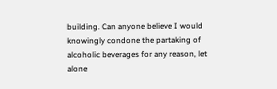building. Can anyone believe I would knowingly condone the partaking of alcoholic beverages for any reason, let alone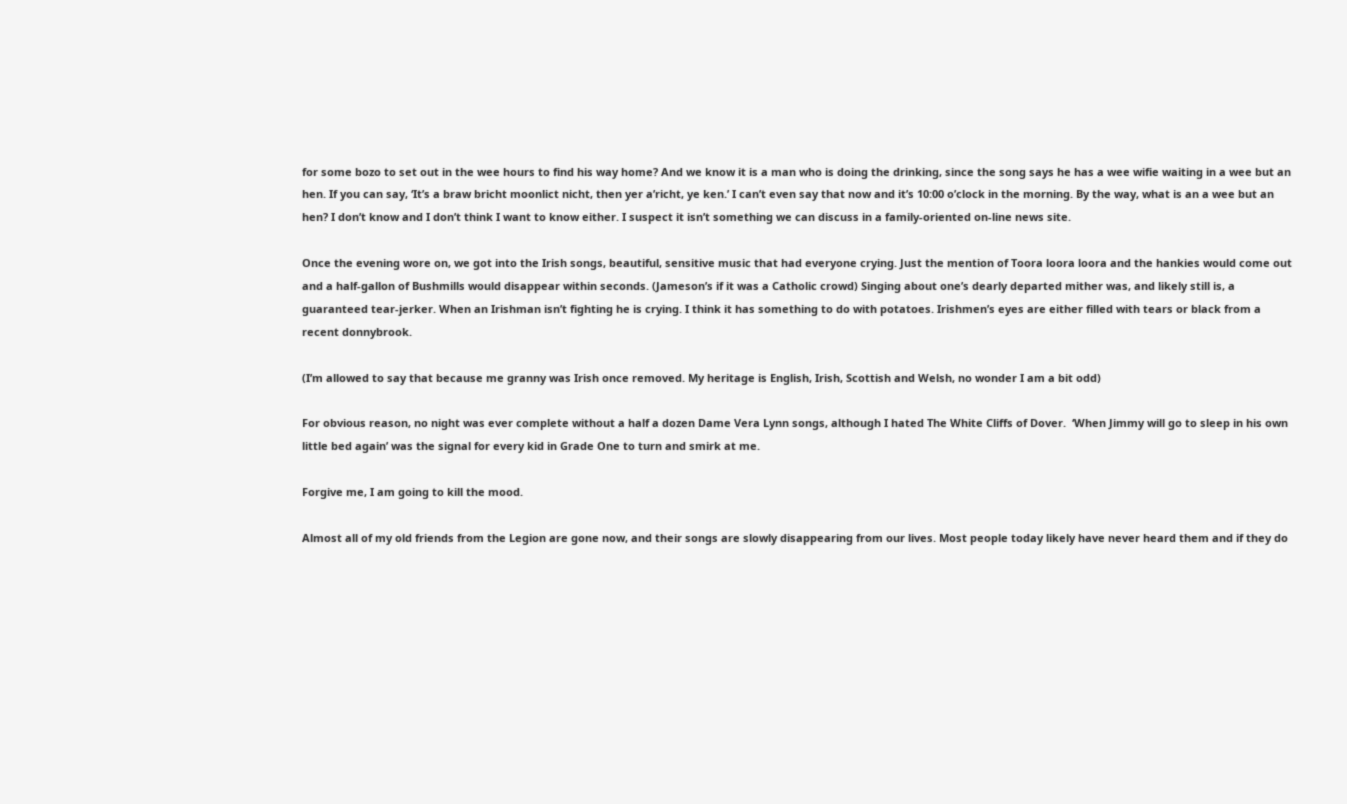for some bozo to set out in the wee hours to find his way home? And we know it is a man who is doing the drinking, since the song says he has a wee wifie waiting in a wee but an hen. If you can say, ‘It’s a braw bricht moonlict nicht, then yer a’richt, ye ken.’ I can’t even say that now and it’s 10:00 o’clock in the morning. By the way, what is an a wee but an hen? I don’t know and I don’t think I want to know either. I suspect it isn’t something we can discuss in a family-oriented on-line news site.

Once the evening wore on, we got into the Irish songs, beautiful, sensitive music that had everyone crying. Just the mention of Toora loora loora and the hankies would come out and a half-gallon of Bushmills would disappear within seconds. (Jameson’s if it was a Catholic crowd) Singing about one’s dearly departed mither was, and likely still is, a guaranteed tear-jerker. When an Irishman isn’t fighting he is crying. I think it has something to do with potatoes. Irishmen’s eyes are either filled with tears or black from a recent donnybrook.

(I’m allowed to say that because me granny was Irish once removed. My heritage is English, Irish, Scottish and Welsh, no wonder I am a bit odd)

For obvious reason, no night was ever complete without a half a dozen Dame Vera Lynn songs, although I hated The White Cliffs of Dover.  ‘When Jimmy will go to sleep in his own little bed again’ was the signal for every kid in Grade One to turn and smirk at me.

Forgive me, I am going to kill the mood.

Almost all of my old friends from the Legion are gone now, and their songs are slowly disappearing from our lives. Most people today likely have never heard them and if they do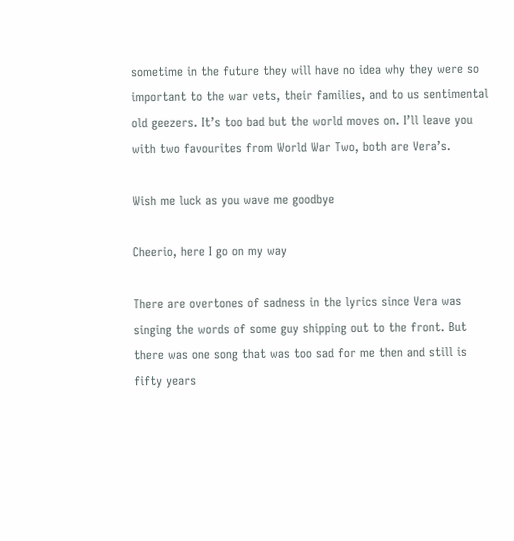sometime in the future they will have no idea why they were so important to the war vets, their families, and to us sentimental old geezers. It’s too bad but the world moves on. I’ll leave you with two favourites from World War Two, both are Vera’s.

Wish me luck as you wave me goodbye

Cheerio, here I go on my way

There are overtones of sadness in the lyrics since Vera was singing the words of some guy shipping out to the front. But there was one song that was too sad for me then and still is fifty years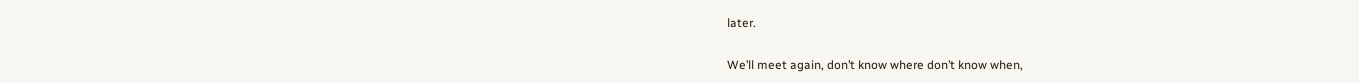later.

We’ll meet again, don’t know where don’t know when,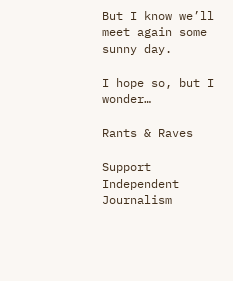But I know we’ll meet again some sunny day.

I hope so, but I wonder…

Rants & Raves

Support Independent Journalism